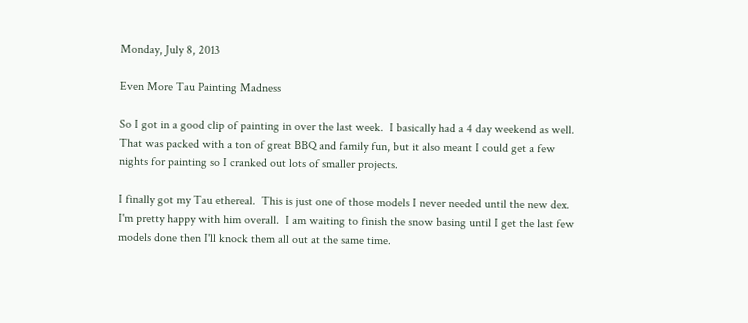Monday, July 8, 2013

Even More Tau Painting Madness

So I got in a good clip of painting in over the last week.  I basically had a 4 day weekend as well.  That was packed with a ton of great BBQ and family fun, but it also meant I could get a few nights for painting so I cranked out lots of smaller projects.

I finally got my Tau ethereal.  This is just one of those models I never needed until the new dex.  I'm pretty happy with him overall.  I am waiting to finish the snow basing until I get the last few models done then I'll knock them all out at the same time.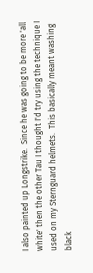I also painted up Longstrike.  Since he was going to be more 'all white' then the other Tau I thought I'd try using the technique I used on my Sternguard helmets.  This basically meant washing black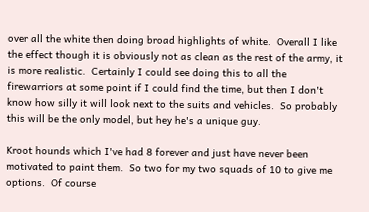over all the white then doing broad highlights of white.  Overall I like the effect though it is obviously not as clean as the rest of the army, it is more realistic.  Certainly I could see doing this to all the firewarriors at some point if I could find the time, but then I don't know how silly it will look next to the suits and vehicles.  So probably this will be the only model, but hey he's a unique guy.

Kroot hounds which I've had 8 forever and just have never been motivated to paint them.  So two for my two squads of 10 to give me options.  Of course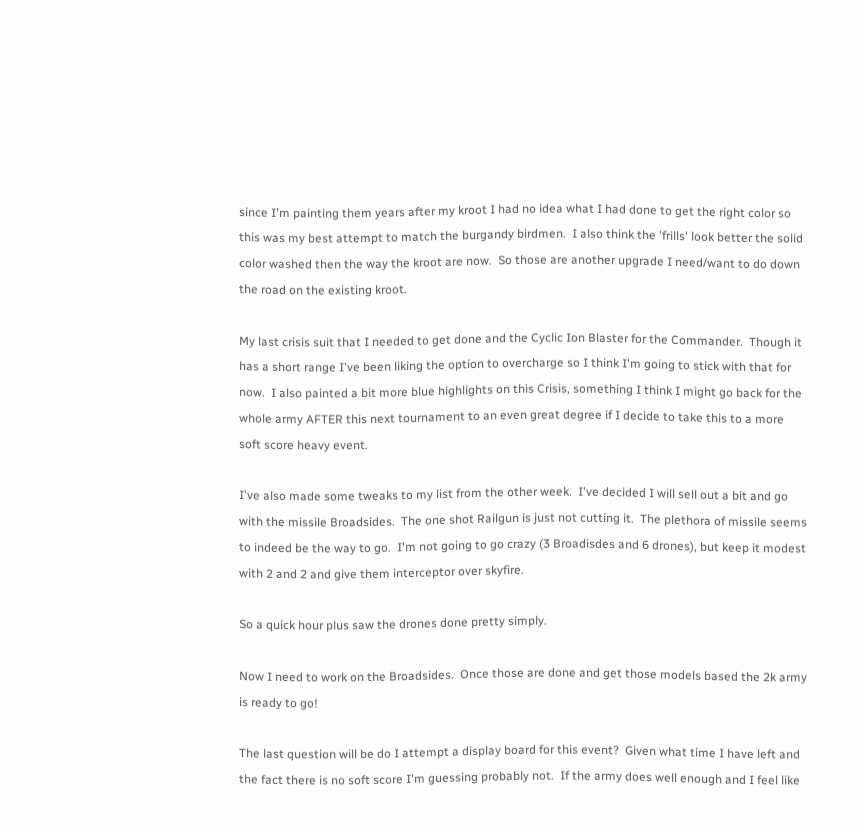since I'm painting them years after my kroot I had no idea what I had done to get the right color so this was my best attempt to match the burgandy birdmen.  I also think the 'frills' look better the solid color washed then the way the kroot are now.  So those are another upgrade I need/want to do down the road on the existing kroot.

My last crisis suit that I needed to get done and the Cyclic Ion Blaster for the Commander.  Though it has a short range I've been liking the option to overcharge so I think I'm going to stick with that for now.  I also painted a bit more blue highlights on this Crisis, something I think I might go back for the whole army AFTER this next tournament to an even great degree if I decide to take this to a more soft score heavy event.

I've also made some tweaks to my list from the other week.  I've decided I will sell out a bit and go with the missile Broadsides.  The one shot Railgun is just not cutting it.  The plethora of missile seems to indeed be the way to go.  I'm not going to go crazy (3 Broadisdes and 6 drones), but keep it modest with 2 and 2 and give them interceptor over skyfire.

So a quick hour plus saw the drones done pretty simply.

Now I need to work on the Broadsides.  Once those are done and get those models based the 2k army is ready to go!

The last question will be do I attempt a display board for this event?  Given what time I have left and the fact there is no soft score I'm guessing probably not.  If the army does well enough and I feel like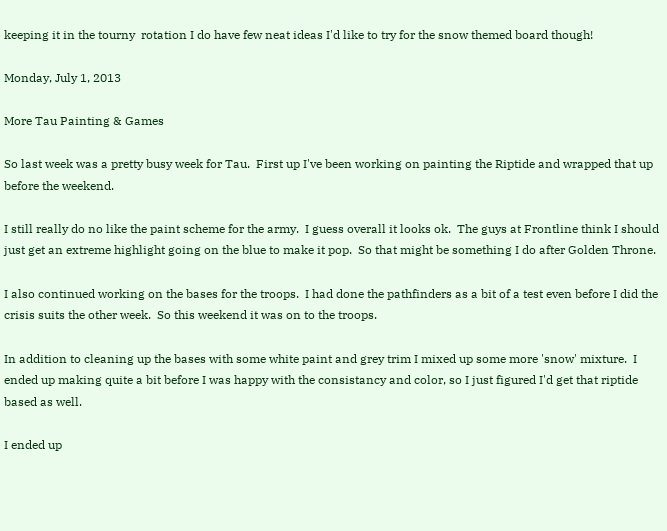keeping it in the tourny  rotation I do have few neat ideas I'd like to try for the snow themed board though!

Monday, July 1, 2013

More Tau Painting & Games

So last week was a pretty busy week for Tau.  First up I've been working on painting the Riptide and wrapped that up before the weekend.

I still really do no like the paint scheme for the army.  I guess overall it looks ok.  The guys at Frontline think I should just get an extreme highlight going on the blue to make it pop.  So that might be something I do after Golden Throne.

I also continued working on the bases for the troops.  I had done the pathfinders as a bit of a test even before I did the crisis suits the other week.  So this weekend it was on to the troops.

In addition to cleaning up the bases with some white paint and grey trim I mixed up some more 'snow' mixture.  I ended up making quite a bit before I was happy with the consistancy and color, so I just figured I'd get that riptide based as well.

I ended up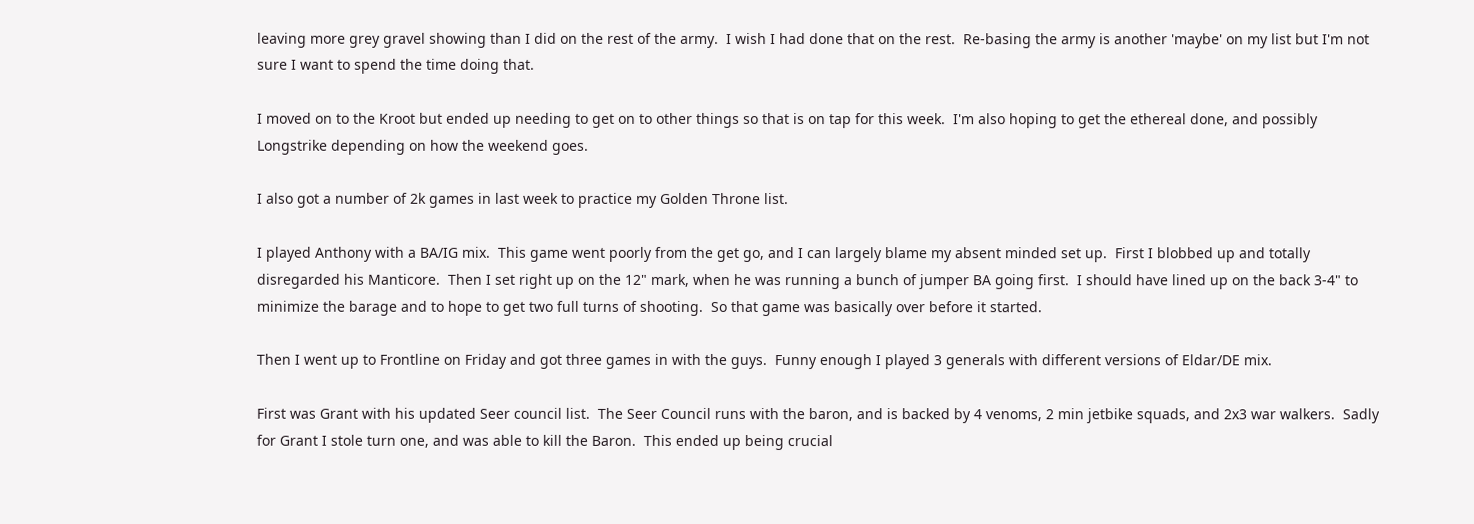leaving more grey gravel showing than I did on the rest of the army.  I wish I had done that on the rest.  Re-basing the army is another 'maybe' on my list but I'm not sure I want to spend the time doing that.

I moved on to the Kroot but ended up needing to get on to other things so that is on tap for this week.  I'm also hoping to get the ethereal done, and possibly Longstrike depending on how the weekend goes.

I also got a number of 2k games in last week to practice my Golden Throne list.

I played Anthony with a BA/IG mix.  This game went poorly from the get go, and I can largely blame my absent minded set up.  First I blobbed up and totally disregarded his Manticore.  Then I set right up on the 12" mark, when he was running a bunch of jumper BA going first.  I should have lined up on the back 3-4" to minimize the barage and to hope to get two full turns of shooting.  So that game was basically over before it started.

Then I went up to Frontline on Friday and got three games in with the guys.  Funny enough I played 3 generals with different versions of Eldar/DE mix.

First was Grant with his updated Seer council list.  The Seer Council runs with the baron, and is backed by 4 venoms, 2 min jetbike squads, and 2x3 war walkers.  Sadly for Grant I stole turn one, and was able to kill the Baron.  This ended up being crucial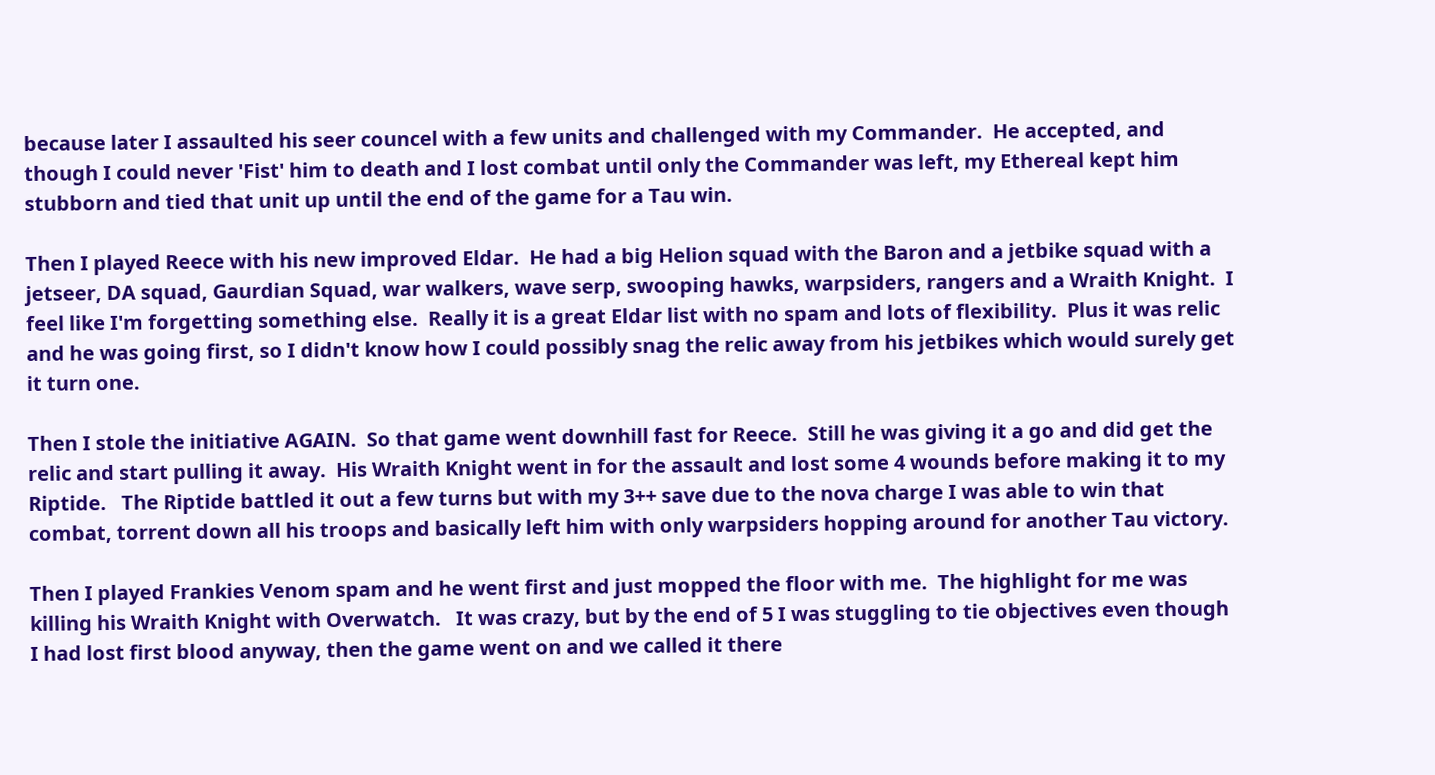because later I assaulted his seer councel with a few units and challenged with my Commander.  He accepted, and though I could never 'Fist' him to death and I lost combat until only the Commander was left, my Ethereal kept him stubborn and tied that unit up until the end of the game for a Tau win.

Then I played Reece with his new improved Eldar.  He had a big Helion squad with the Baron and a jetbike squad with a jetseer, DA squad, Gaurdian Squad, war walkers, wave serp, swooping hawks, warpsiders, rangers and a Wraith Knight.  I feel like I'm forgetting something else.  Really it is a great Eldar list with no spam and lots of flexibility.  Plus it was relic and he was going first, so I didn't know how I could possibly snag the relic away from his jetbikes which would surely get it turn one.

Then I stole the initiative AGAIN.  So that game went downhill fast for Reece.  Still he was giving it a go and did get the relic and start pulling it away.  His Wraith Knight went in for the assault and lost some 4 wounds before making it to my Riptide.   The Riptide battled it out a few turns but with my 3++ save due to the nova charge I was able to win that combat, torrent down all his troops and basically left him with only warpsiders hopping around for another Tau victory.

Then I played Frankies Venom spam and he went first and just mopped the floor with me.  The highlight for me was killing his Wraith Knight with Overwatch.   It was crazy, but by the end of 5 I was stuggling to tie objectives even though I had lost first blood anyway, then the game went on and we called it there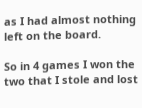as I had almost nothing left on the board.

So in 4 games I won the two that I stole and lost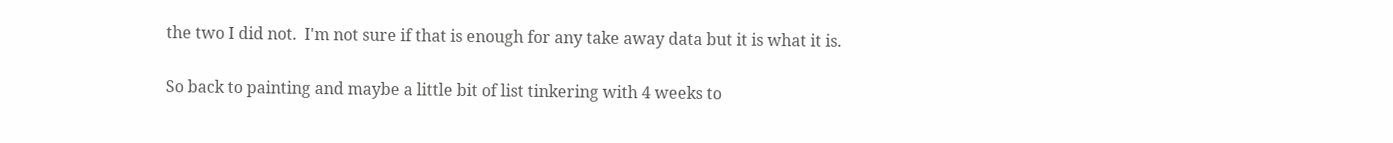the two I did not.  I'm not sure if that is enough for any take away data but it is what it is.

So back to painting and maybe a little bit of list tinkering with 4 weeks to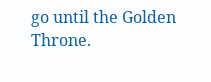go until the Golden Throne.